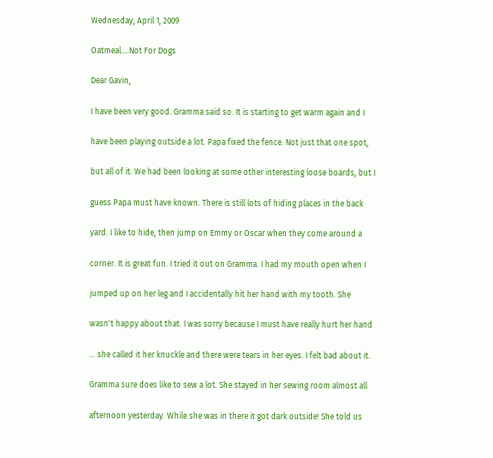Wednesday, April 1, 2009

Oatmeal....Not For Dogs

Dear Gavin,

I have been very good. Gramma said so. It is starting to get warm again and I

have been playing outside a lot. Papa fixed the fence. Not just that one spot,

but all of it. We had been looking at some other interesting loose boards, but I

guess Papa must have known. There is still lots of hiding places in the back

yard. I like to hide, then jump on Emmy or Oscar when they come around a

corner. It is great fun. I tried it out on Gramma. I had my mouth open when I

jumped up on her leg and I accidentally hit her hand with my tooth. She

wasn't happy about that. I was sorry because I must have really hurt her hand

... she called it her knuckle and there were tears in her eyes. I felt bad about it.

Gramma sure does like to sew a lot. She stayed in her sewing room almost all

afternoon yesterday. While she was in there it got dark outside! She told us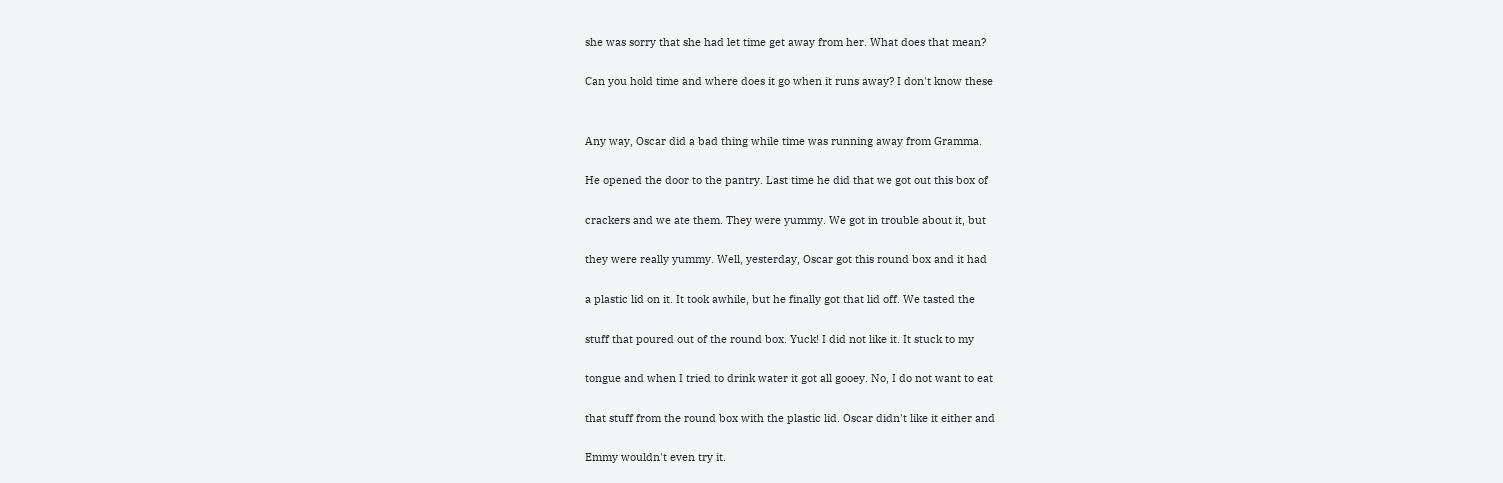she was sorry that she had let time get away from her. What does that mean?

Can you hold time and where does it go when it runs away? I don't know these


Any way, Oscar did a bad thing while time was running away from Gramma.

He opened the door to the pantry. Last time he did that we got out this box of

crackers and we ate them. They were yummy. We got in trouble about it, but

they were really yummy. Well, yesterday, Oscar got this round box and it had

a plastic lid on it. It took awhile, but he finally got that lid off. We tasted the

stuff that poured out of the round box. Yuck! I did not like it. It stuck to my

tongue and when I tried to drink water it got all gooey. No, I do not want to eat

that stuff from the round box with the plastic lid. Oscar didn't like it either and

Emmy wouldn't even try it.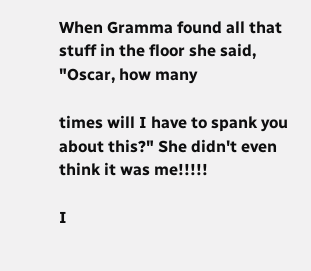When Gramma found all that stuff in the floor she said, "Oscar, how many

times will I have to spank you about this?" She didn't even think it was me!!!!!

I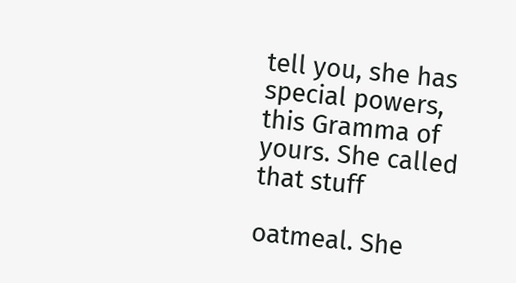tell you, she has special powers, this Gramma of yours. She called that stuff

oatmeal. She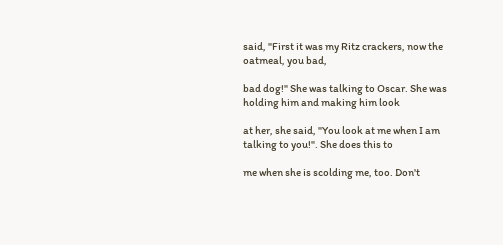said, "First it was my Ritz crackers, now the oatmeal, you bad,

bad dog!" She was talking to Oscar. She was holding him and making him look

at her, she said, "You look at me when I am talking to you!". She does this to

me when she is scolding me, too. Don't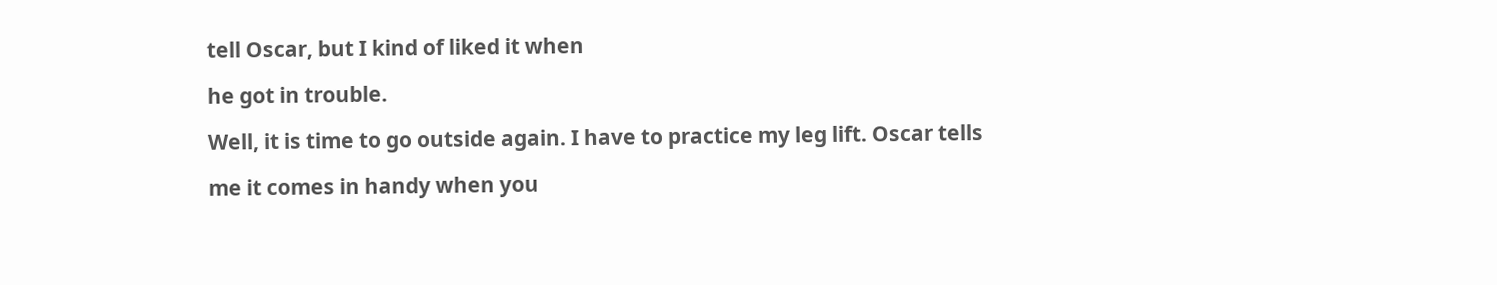tell Oscar, but I kind of liked it when

he got in trouble.

Well, it is time to go outside again. I have to practice my leg lift. Oscar tells

me it comes in handy when you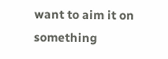want to aim it on something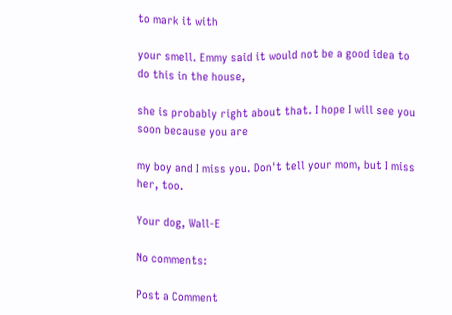to mark it with

your smell. Emmy said it would not be a good idea to do this in the house,

she is probably right about that. I hope I will see you soon because you are

my boy and I miss you. Don't tell your mom, but I miss her, too.

Your dog, Wall-E

No comments:

Post a Comment